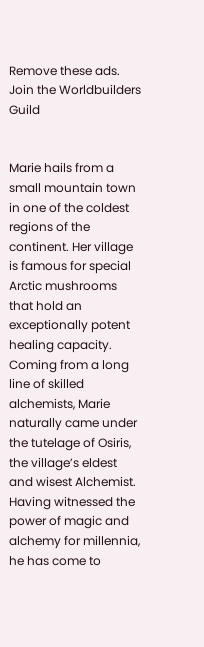Remove these ads. Join the Worldbuilders Guild


Marie hails from a small mountain town in one of the coldest regions of the continent. Her village is famous for special Arctic mushrooms that hold an exceptionally potent healing capacity. Coming from a long line of skilled alchemists, Marie naturally came under the tutelage of Osiris, the village’s eldest and wisest Alchemist. Having witnessed the power of magic and alchemy for millennia, he has come to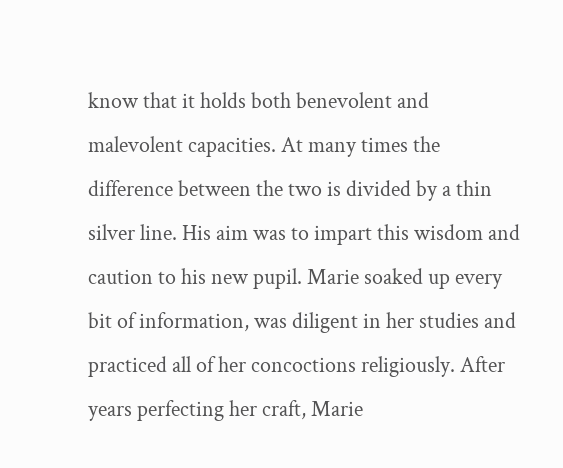know that it holds both benevolent and malevolent capacities. At many times the difference between the two is divided by a thin silver line. His aim was to impart this wisdom and caution to his new pupil. Marie soaked up every bit of information, was diligent in her studies and practiced all of her concoctions religiously. After years perfecting her craft, Marie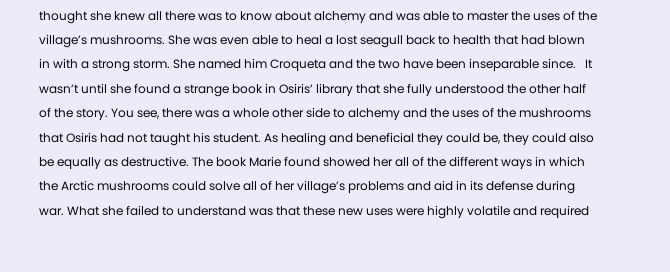thought she knew all there was to know about alchemy and was able to master the uses of the village’s mushrooms. She was even able to heal a lost seagull back to health that had blown in with a strong storm. She named him Croqueta and the two have been inseparable since.   It wasn’t until she found a strange book in Osiris’ library that she fully understood the other half of the story. You see, there was a whole other side to alchemy and the uses of the mushrooms that Osiris had not taught his student. As healing and beneficial they could be, they could also be equally as destructive. The book Marie found showed her all of the different ways in which the Arctic mushrooms could solve all of her village’s problems and aid in its defense during war. What she failed to understand was that these new uses were highly volatile and required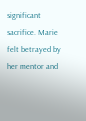significant sacrifice. Marie felt betrayed by her mentor and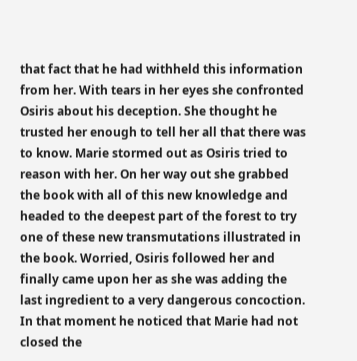that fact that he had withheld this information from her. With tears in her eyes she confronted Osiris about his deception. She thought he trusted her enough to tell her all that there was to know. Marie stormed out as Osiris tried to reason with her. On her way out she grabbed the book with all of this new knowledge and headed to the deepest part of the forest to try one of these new transmutations illustrated in the book. Worried, Osiris followed her and finally came upon her as she was adding the last ingredient to a very dangerous concoction. In that moment he noticed that Marie had not closed the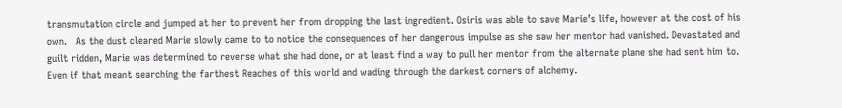transmutation circle and jumped at her to prevent her from dropping the last ingredient. Osiris was able to save Marie’s life, however at the cost of his own.   As the dust cleared Marie slowly came to to notice the consequences of her dangerous impulse as she saw her mentor had vanished. Devastated and guilt ridden, Marie was determined to reverse what she had done, or at least find a way to pull her mentor from the alternate plane she had sent him to. Even if that meant searching the farthest Reaches of this world and wading through the darkest corners of alchemy.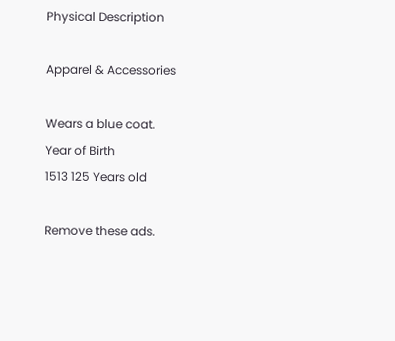Physical Description

Apparel & Accessories

Wears a blue coat.
Year of Birth
1513 125 Years old

Remove these ads.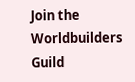Join the Worldbuilders Guild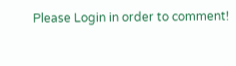Please Login in order to comment!